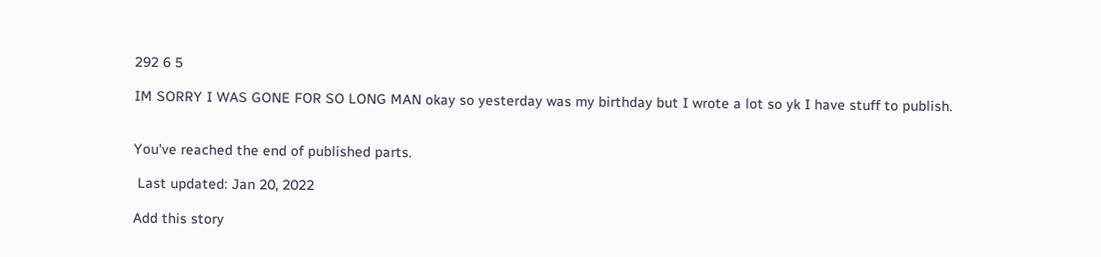292 6 5

IM SORRY I WAS GONE FOR SO LONG MAN okay so yesterday was my birthday but I wrote a lot so yk I have stuff to publish.


You've reached the end of published parts.

 Last updated: Jan 20, 2022

Add this story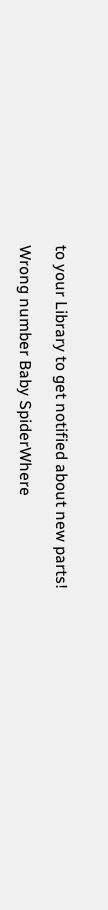to your Library to get notified about new parts!

Wrong number Baby SpiderWhere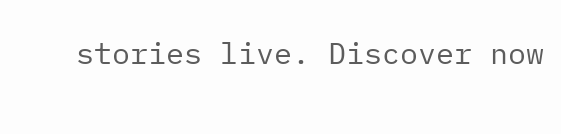stories live. Discover now